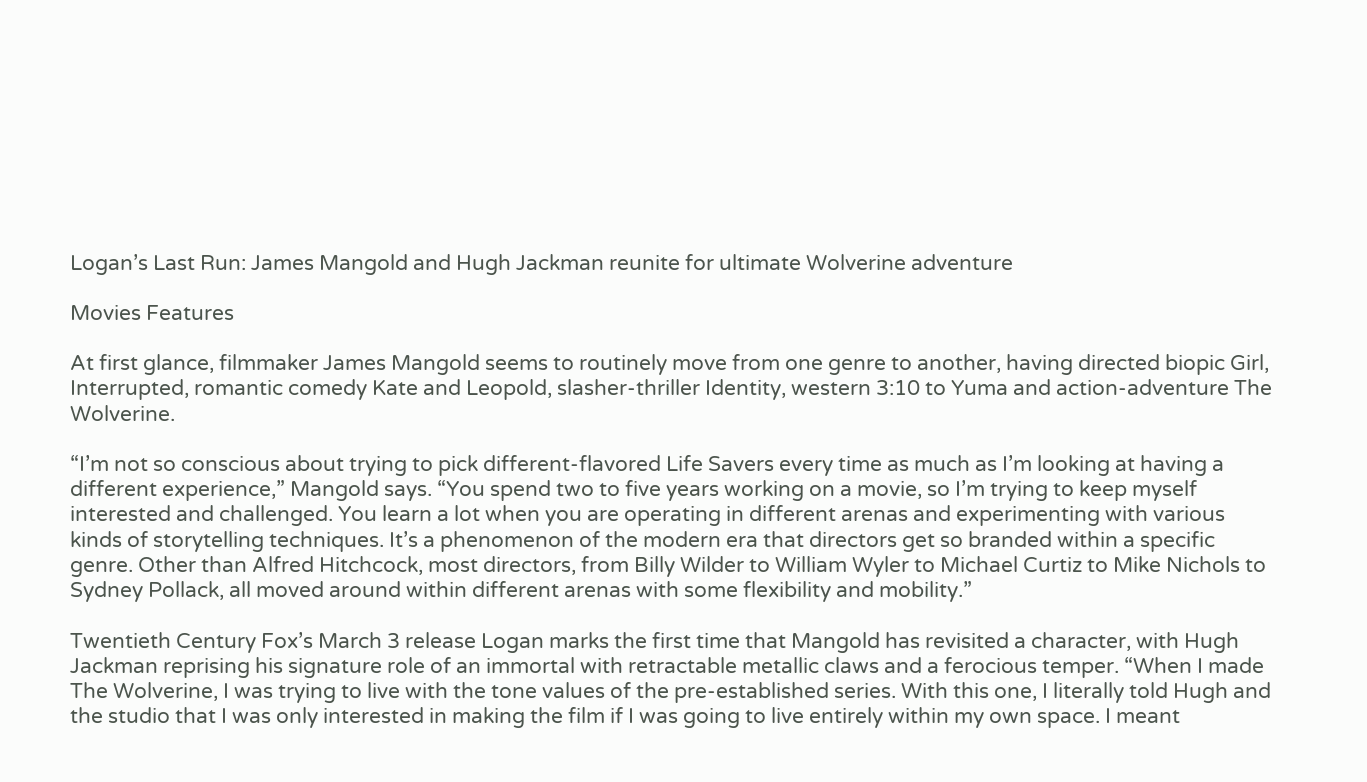Logan’s Last Run: James Mangold and Hugh Jackman reunite for ultimate Wolverine adventure

Movies Features

At first glance, filmmaker James Mangold seems to routinely move from one genre to another, having directed biopic Girl, Interrupted, romantic comedy Kate and Leopold, slasher-thriller Identity, western 3:10 to Yuma and action-adventure The Wolverine.

“I’m not so conscious about trying to pick different-flavored Life Savers every time as much as I’m looking at having a different experience,” Mangold says. “You spend two to five years working on a movie, so I’m trying to keep myself interested and challenged. You learn a lot when you are operating in different arenas and experimenting with various kinds of storytelling techniques. It’s a phenomenon of the modern era that directors get so branded within a specific genre. Other than Alfred Hitchcock, most directors, from Billy Wilder to William Wyler to Michael Curtiz to Mike Nichols to Sydney Pollack, all moved around within different arenas with some flexibility and mobility.”

Twentieth Century Fox’s March 3 release Logan marks the first time that Mangold has revisited a character, with Hugh Jackman reprising his signature role of an immortal with retractable metallic claws and a ferocious temper. “When I made The Wolverine, I was trying to live with the tone values of the pre-established series. With this one, I literally told Hugh and the studio that I was only interested in making the film if I was going to live entirely within my own space. I meant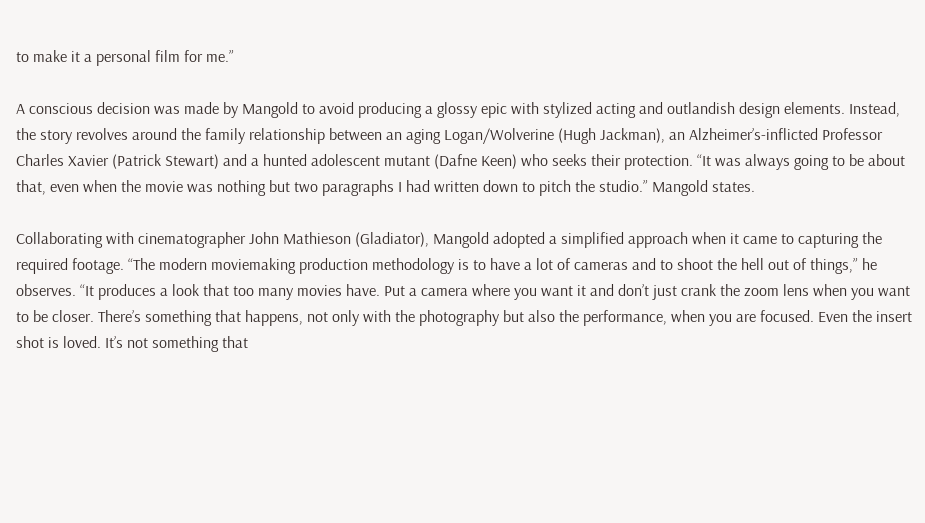to make it a personal film for me.”

A conscious decision was made by Mangold to avoid producing a glossy epic with stylized acting and outlandish design elements. Instead, the story revolves around the family relationship between an aging Logan/Wolverine (Hugh Jackman), an Alzheimer’s-inflicted Professor Charles Xavier (Patrick Stewart) and a hunted adolescent mutant (Dafne Keen) who seeks their protection. “It was always going to be about that, even when the movie was nothing but two paragraphs I had written down to pitch the studio.” Mangold states.

Collaborating with cinematographer John Mathieson (Gladiator), Mangold adopted a simplified approach when it came to capturing the required footage. “The modern moviemaking production methodology is to have a lot of cameras and to shoot the hell out of things,” he observes. “It produces a look that too many movies have. Put a camera where you want it and don’t just crank the zoom lens when you want to be closer. There’s something that happens, not only with the photography but also the performance, when you are focused. Even the insert shot is loved. It’s not something that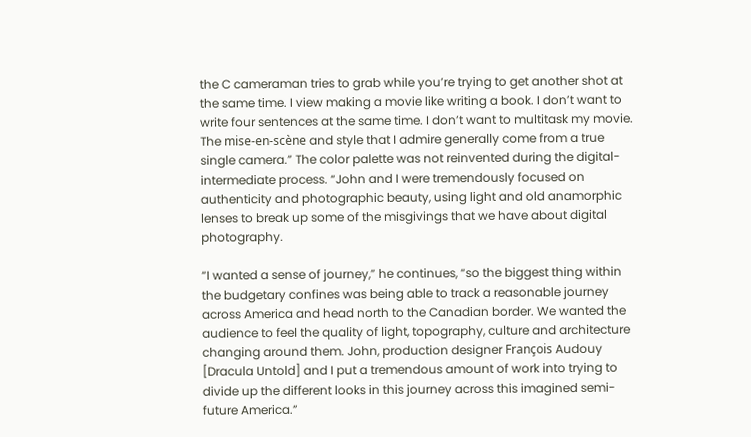the C cameraman tries to grab while you’re trying to get another shot at the same time. I view making a movie like writing a book. I don’t want to write four sentences at the same time. I don’t want to multitask my movie. The mise-en-scène and style that I admire generally come from a true single camera.” The color palette was not reinvented during the digital-intermediate process. “John and I were tremendously focused on authenticity and photographic beauty, using light and old anamorphic lenses to break up some of the misgivings that we have about digital photography.

“I wanted a sense of journey,” he continues, “so the biggest thing within the budgetary confines was being able to track a reasonable journey across America and head north to the Canadian border. We wanted the audience to feel the quality of light, topography, culture and architecture changing around them. John, production designer François Audouy [Dracula Untold] and I put a tremendous amount of work into trying to divide up the different looks in this journey across this imagined semi-future America.”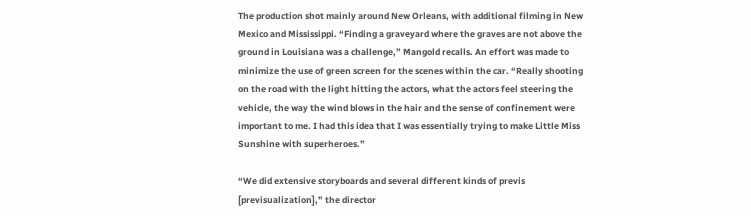The production shot mainly around New Orleans, with additional filming in New Mexico and Mississippi. “Finding a graveyard where the graves are not above the ground in Louisiana was a challenge,” Mangold recalls. An effort was made to minimize the use of green screen for the scenes within the car. “Really shooting on the road with the light hitting the actors, what the actors feel steering the vehicle, the way the wind blows in the hair and the sense of confinement were important to me. I had this idea that I was essentially trying to make Little Miss Sunshine with superheroes.”

“We did extensive storyboards and several different kinds of previs [previsualization],” the director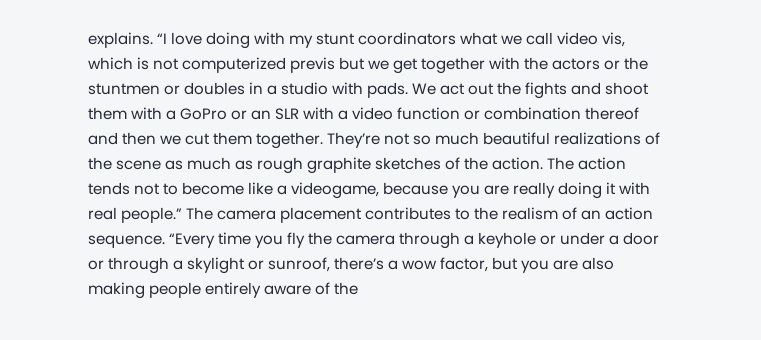explains. “I love doing with my stunt coordinators what we call video vis, which is not computerized previs but we get together with the actors or the stuntmen or doubles in a studio with pads. We act out the fights and shoot them with a GoPro or an SLR with a video function or combination thereof and then we cut them together. They’re not so much beautiful realizations of the scene as much as rough graphite sketches of the action. The action tends not to become like a videogame, because you are really doing it with real people.” The camera placement contributes to the realism of an action sequence. “Every time you fly the camera through a keyhole or under a door or through a skylight or sunroof, there’s a wow factor, but you are also making people entirely aware of the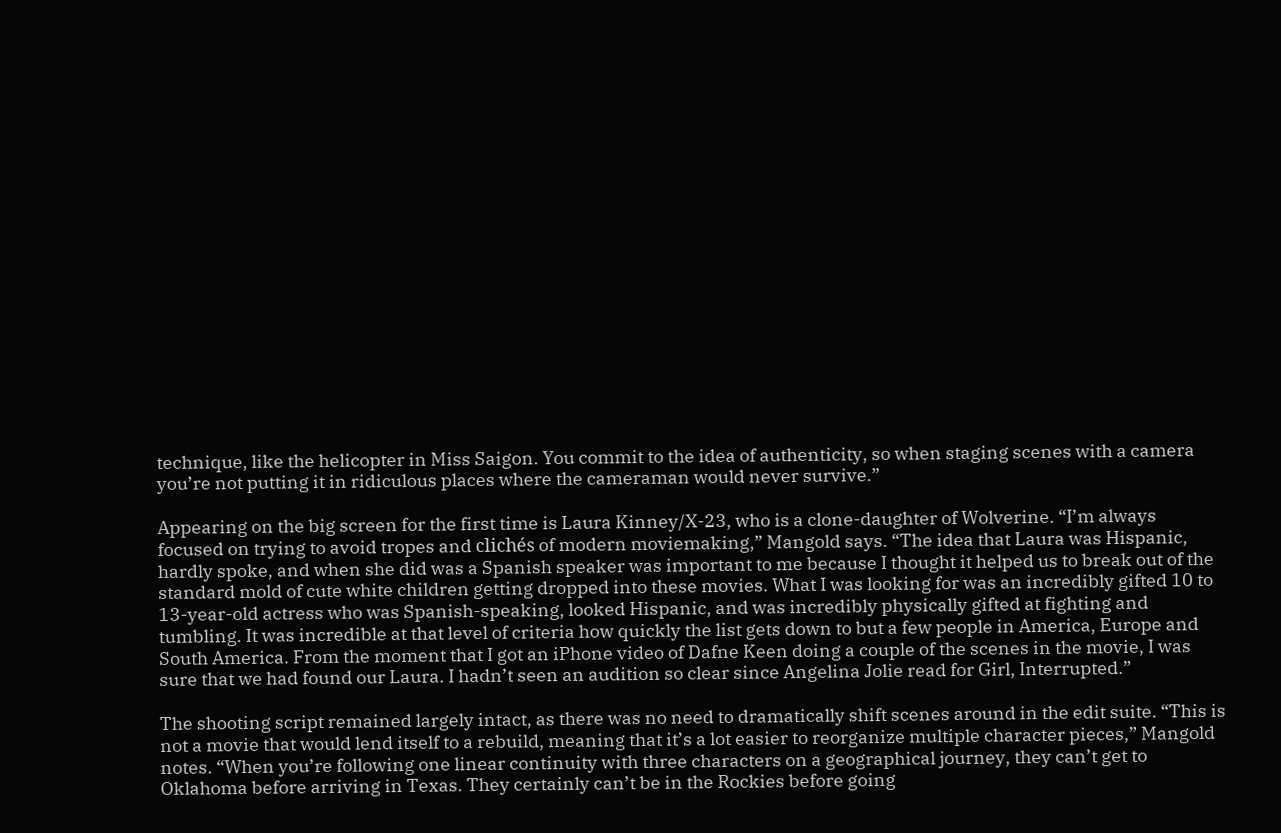technique, like the helicopter in Miss Saigon. You commit to the idea of authenticity, so when staging scenes with a camera you’re not putting it in ridiculous places where the cameraman would never survive.”

Appearing on the big screen for the first time is Laura Kinney/X-23, who is a clone-daughter of Wolverine. “I’m always focused on trying to avoid tropes and clichés of modern moviemaking,” Mangold says. “The idea that Laura was Hispanic, hardly spoke, and when she did was a Spanish speaker was important to me because I thought it helped us to break out of the standard mold of cute white children getting dropped into these movies. What I was looking for was an incredibly gifted 10 to 13-year-old actress who was Spanish-speaking, looked Hispanic, and was incredibly physically gifted at fighting and tumbling. It was incredible at that level of criteria how quickly the list gets down to but a few people in America, Europe and South America. From the moment that I got an iPhone video of Dafne Keen doing a couple of the scenes in the movie, I was sure that we had found our Laura. I hadn’t seen an audition so clear since Angelina Jolie read for Girl, Interrupted.”

The shooting script remained largely intact, as there was no need to dramatically shift scenes around in the edit suite. “This is not a movie that would lend itself to a rebuild, meaning that it’s a lot easier to reorganize multiple character pieces,” Mangold notes. “When you’re following one linear continuity with three characters on a geographical journey, they can’t get to Oklahoma before arriving in Texas. They certainly can’t be in the Rockies before going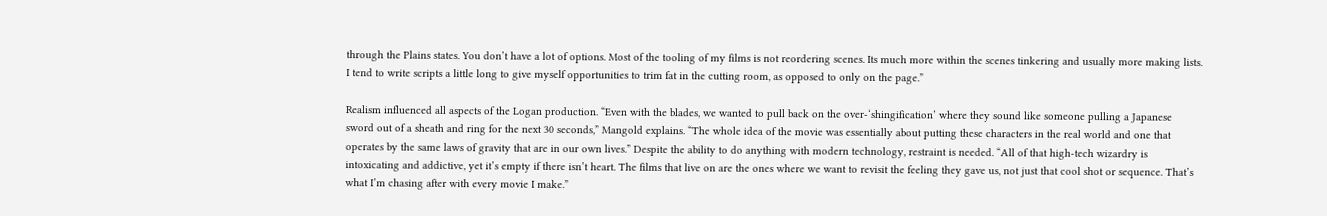through the Plains states. You don’t have a lot of options. Most of the tooling of my films is not reordering scenes. Its much more within the scenes tinkering and usually more making lists. I tend to write scripts a little long to give myself opportunities to trim fat in the cutting room, as opposed to only on the page.”

Realism influenced all aspects of the Logan production. “Even with the blades, we wanted to pull back on the over-‘shingification’ where they sound like someone pulling a Japanese sword out of a sheath and ring for the next 30 seconds,” Mangold explains. “The whole idea of the movie was essentially about putting these characters in the real world and one that operates by the same laws of gravity that are in our own lives.” Despite the ability to do anything with modern technology, restraint is needed. “All of that high-tech wizardry is intoxicating and addictive, yet it’s empty if there isn’t heart. The films that live on are the ones where we want to revisit the feeling they gave us, not just that cool shot or sequence. That’s what I’m chasing after with every movie I make.”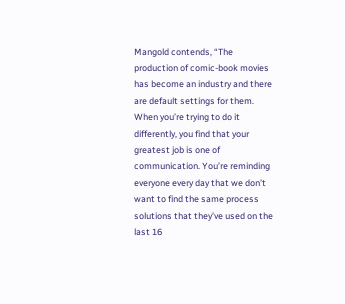Mangold contends, “The production of comic-book movies has become an industry and there are default settings for them. When you’re trying to do it differently, you find that your greatest job is one of communication. You’re reminding everyone every day that we don’t want to find the same process solutions that they’ve used on the last 16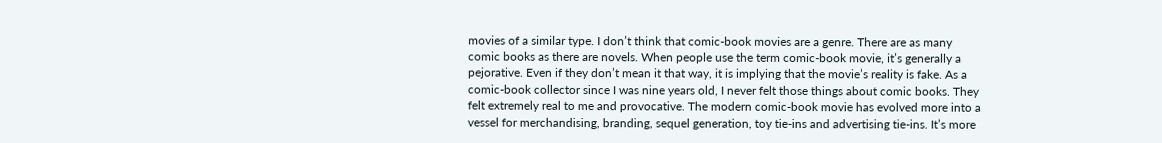movies of a similar type. I don’t think that comic-book movies are a genre. There are as many comic books as there are novels. When people use the term comic-book movie, it’s generally a pejorative. Even if they don’t mean it that way, it is implying that the movie’s reality is fake. As a comic-book collector since I was nine years old, I never felt those things about comic books. They felt extremely real to me and provocative. The modern comic-book movie has evolved more into a vessel for merchandising, branding, sequel generation, toy tie-ins and advertising tie-ins. It’s more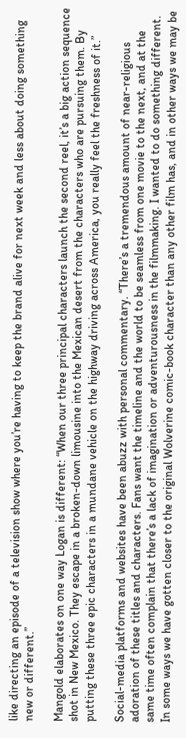like directing an episode of a television show where you’re having to keep the brand alive for next week and less about doing something new or different.”

Mangold elaborates on one way Logan is different: “When our three principal characters launch the second reel, it’s a big action sequence shot in New Mexico. They escape in a broken-down limousine into the Mexican desert from the characters who are pursuing them. By putting these three epic characters in a mundane vehicle on the highway driving across America, you really feel the freshness of it.”

Social-media platforms and websites have been abuzz with personal commentary. “There’s a tremendous amount of near-religious adoration of these titles and characters. Fans want the timeline and the world to be seamless from one movie to the next, and at the same time often complain that there’s a lack of imagination or adventurousness in the filmmaking. I wanted to do something different. In some ways we have gotten closer to the original Wolverine comic-book character than any other film has, and in other ways we may be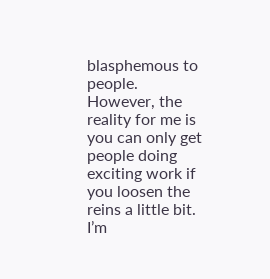blasphemous to people. However, the reality for me is you can only get people doing exciting work if you loosen the reins a little bit. I’m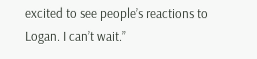excited to see people’s reactions to Logan. I can’t wait.”